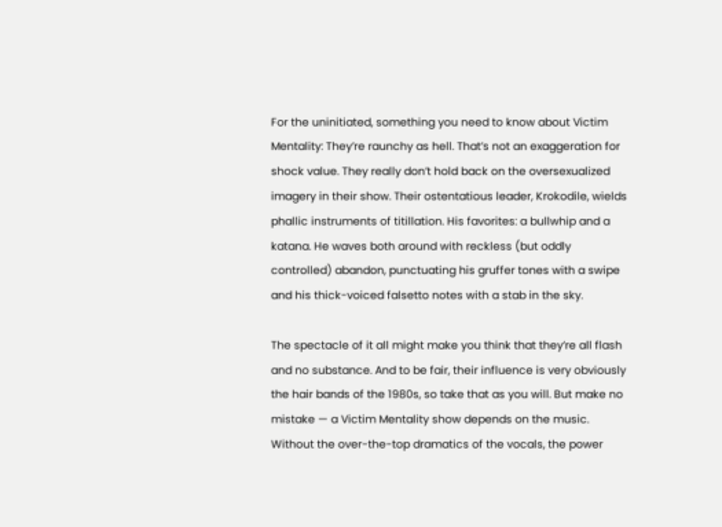For the uninitiated, something you need to know about Victim Mentality: They’re raunchy as hell. That’s not an exaggeration for shock value. They really don’t hold back on the oversexualized imagery in their show. Their ostentatious leader, Krokodile, wields phallic instruments of titillation. His favorites: a bullwhip and a katana. He waves both around with reckless (but oddly controlled) abandon, punctuating his gruffer tones with a swipe and his thick-voiced falsetto notes with a stab in the sky.

The spectacle of it all might make you think that they’re all flash and no substance. And to be fair, their influence is very obviously the hair bands of the 1980s, so take that as you will. But make no mistake — a Victim Mentality show depends on the music. Without the over-the-top dramatics of the vocals, the power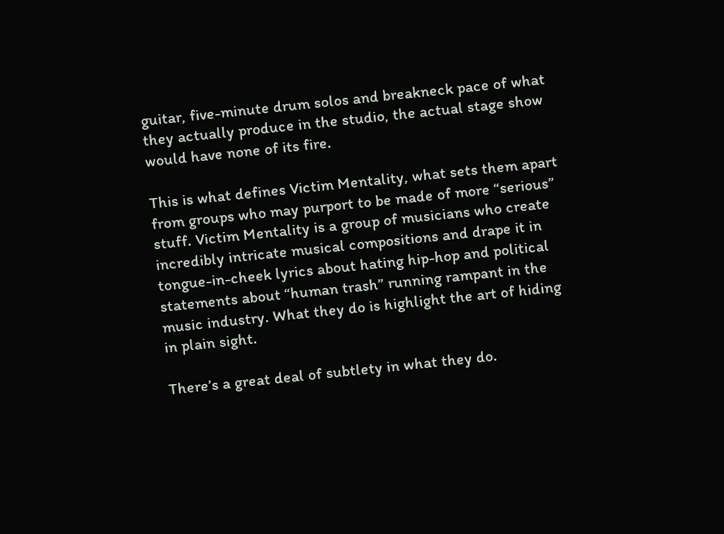guitar, five-minute drum solos and breakneck pace of what they actually produce in the studio, the actual stage show would have none of its fire.

This is what defines Victim Mentality, what sets them apart from groups who may purport to be made of more “serious” stuff. Victim Mentality is a group of musicians who create incredibly intricate musical compositions and drape it in tongue-in-cheek lyrics about hating hip-hop and political statements about “human trash” running rampant in the music industry. What they do is highlight the art of hiding in plain sight.

There’s a great deal of subtlety in what they do.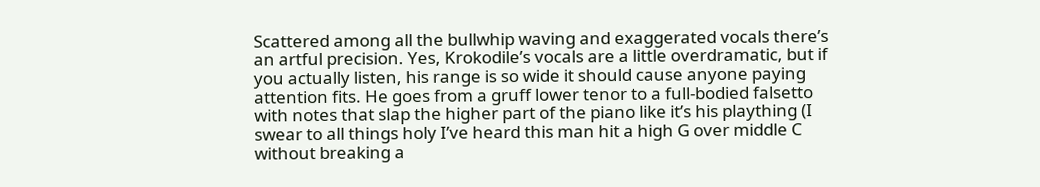Scattered among all the bullwhip waving and exaggerated vocals there’s an artful precision. Yes, Krokodile’s vocals are a little overdramatic, but if you actually listen, his range is so wide it should cause anyone paying attention fits. He goes from a gruff lower tenor to a full-bodied falsetto with notes that slap the higher part of the piano like it’s his plaything (I swear to all things holy I’ve heard this man hit a high G over middle C without breaking a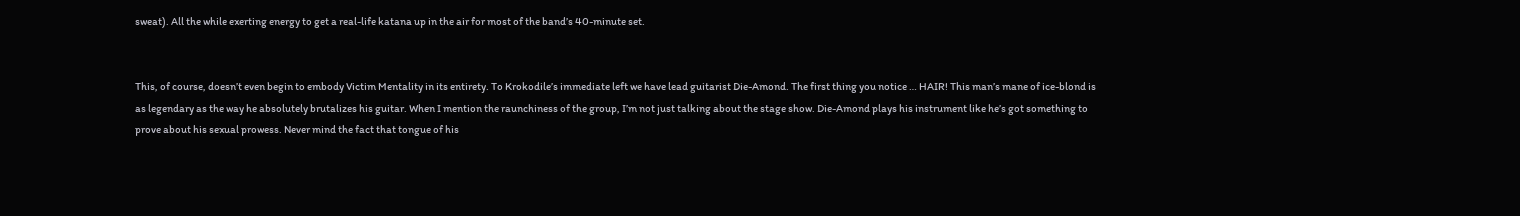sweat). All the while exerting energy to get a real-life katana up in the air for most of the band’s 40-minute set.


This, of course, doesn’t even begin to embody Victim Mentality in its entirety. To Krokodile’s immediate left we have lead guitarist Die-Amond. The first thing you notice … HAIR! This man’s mane of ice-blond is as legendary as the way he absolutely brutalizes his guitar. When I mention the raunchiness of the group, I’m not just talking about the stage show. Die-Amond plays his instrument like he’s got something to prove about his sexual prowess. Never mind the fact that tongue of his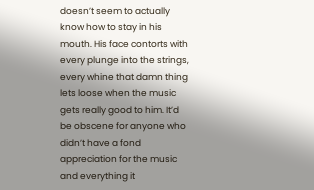doesn’t seem to actually know how to stay in his mouth. His face contorts with every plunge into the strings, every whine that damn thing lets loose when the music gets really good to him. It’d be obscene for anyone who didn’t have a fond appreciation for the music and everything it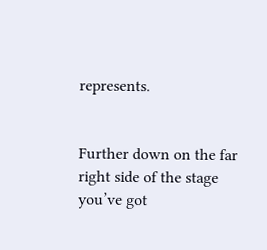represents.


Further down on the far right side of the stage you’ve got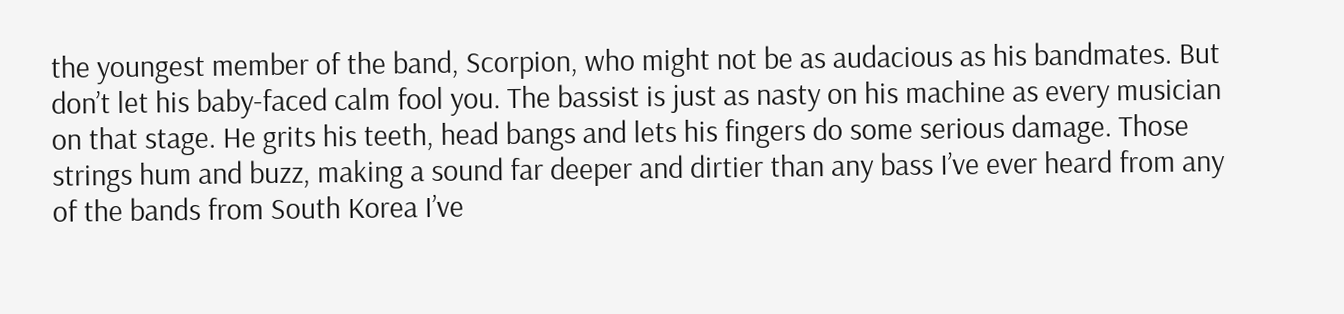the youngest member of the band, Scorpion, who might not be as audacious as his bandmates. But don’t let his baby-faced calm fool you. The bassist is just as nasty on his machine as every musician on that stage. He grits his teeth, head bangs and lets his fingers do some serious damage. Those strings hum and buzz, making a sound far deeper and dirtier than any bass I’ve ever heard from any of the bands from South Korea I’ve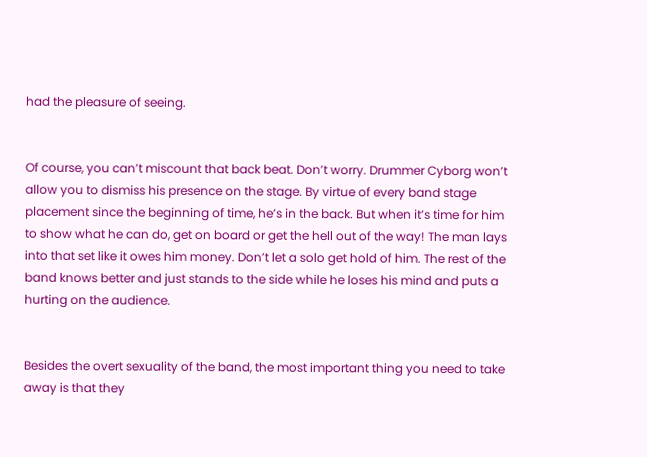had the pleasure of seeing.


Of course, you can’t miscount that back beat. Don’t worry. Drummer Cyborg won’t allow you to dismiss his presence on the stage. By virtue of every band stage placement since the beginning of time, he’s in the back. But when it’s time for him to show what he can do, get on board or get the hell out of the way! The man lays into that set like it owes him money. Don’t let a solo get hold of him. The rest of the band knows better and just stands to the side while he loses his mind and puts a hurting on the audience.


Besides the overt sexuality of the band, the most important thing you need to take away is that they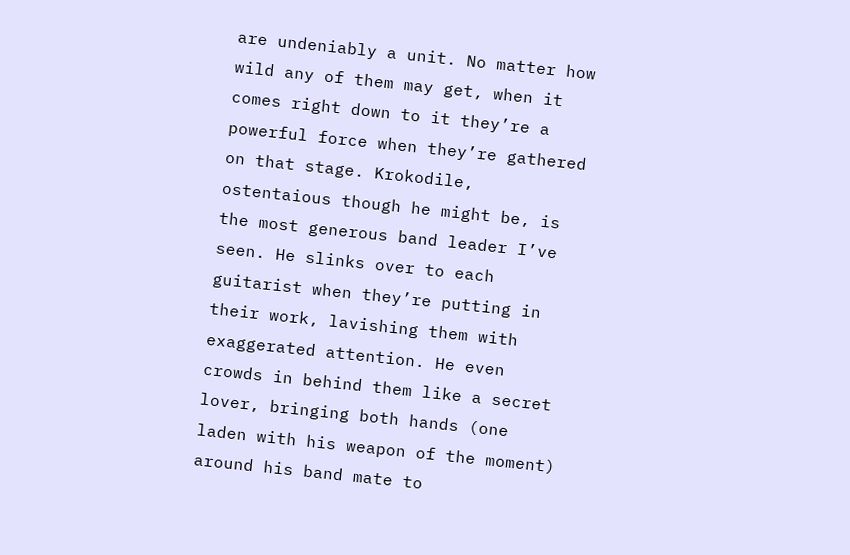are undeniably a unit. No matter how wild any of them may get, when it comes right down to it they’re a powerful force when they’re gathered on that stage. Krokodile, ostentaious though he might be, is the most generous band leader I’ve seen. He slinks over to each guitarist when they’re putting in their work, lavishing them with exaggerated attention. He even crowds in behind them like a secret lover, bringing both hands (one laden with his weapon of the moment) around his band mate to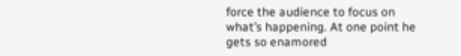force the audience to focus on what’s happening. At one point he gets so enamored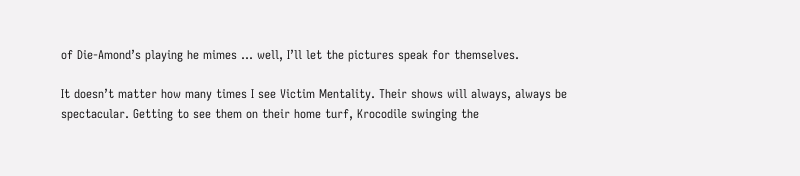of Die-Amond’s playing he mimes … well, I’ll let the pictures speak for themselves.

It doesn’t matter how many times I see Victim Mentality. Their shows will always, always be spectacular. Getting to see them on their home turf, Krocodile swinging the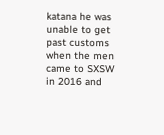katana he was unable to get past customs when the men came to SXSW in 2016 and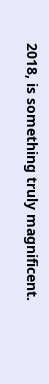2018, is something truly magnificent.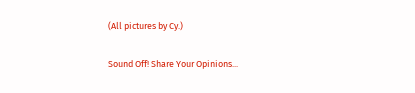(All pictures by Cy.)

Sound Off! Share Your Opinions...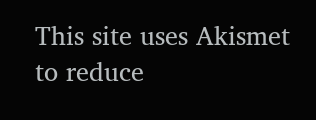This site uses Akismet to reduce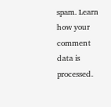spam. Learn how your comment data is processed.